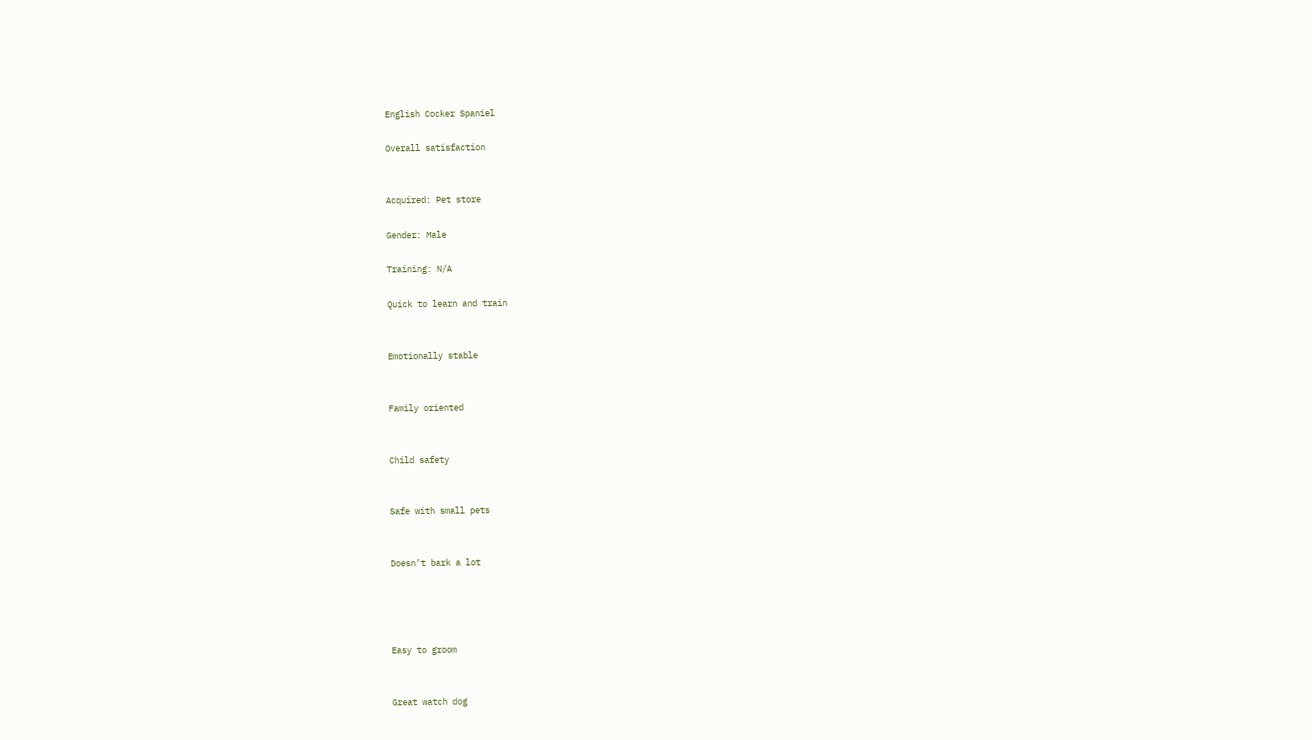English Cocker Spaniel

Overall satisfaction


Acquired: Pet store

Gender: Male

Training: N/A

Quick to learn and train


Emotionally stable


Family oriented


Child safety


Safe with small pets


Doesn’t bark a lot




Easy to groom


Great watch dog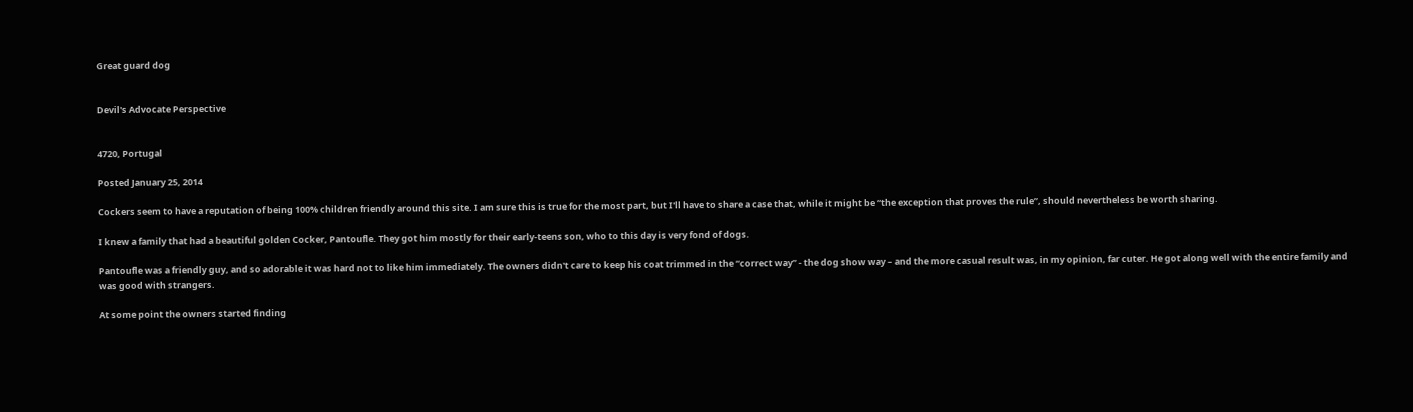Great guard dog


Devil's Advocate Perspective


4720, Portugal

Posted January 25, 2014

Cockers seem to have a reputation of being 100% children friendly around this site. I am sure this is true for the most part, but I'll have to share a case that, while it might be “the exception that proves the rule”, should nevertheless be worth sharing.

I knew a family that had a beautiful golden Cocker, Pantoufle. They got him mostly for their early-teens son, who to this day is very fond of dogs.

Pantoufle was a friendly guy, and so adorable it was hard not to like him immediately. The owners didn't care to keep his coat trimmed in the “correct way” - the dog show way – and the more casual result was, in my opinion, far cuter. He got along well with the entire family and was good with strangers.

At some point the owners started finding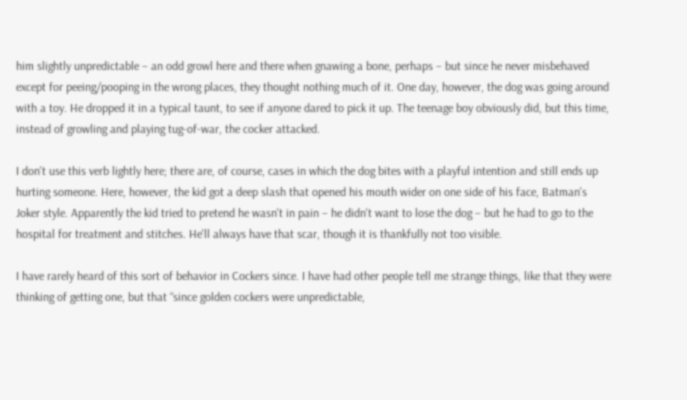him slightly unpredictable – an odd growl here and there when gnawing a bone, perhaps – but since he never misbehaved except for peeing/pooping in the wrong places, they thought nothing much of it. One day, however, the dog was going around with a toy. He dropped it in a typical taunt, to see if anyone dared to pick it up. The teenage boy obviously did, but this time, instead of growling and playing tug-of-war, the cocker attacked.

I don't use this verb lightly here; there are, of course, cases in which the dog bites with a playful intention and still ends up hurting someone. Here, however, the kid got a deep slash that opened his mouth wider on one side of his face, Batman's Joker style. Apparently the kid tried to pretend he wasn't in pain – he didn't want to lose the dog – but he had to go to the hospital for treatment and stitches. He'll always have that scar, though it is thankfully not too visible.

I have rarely heard of this sort of behavior in Cockers since. I have had other people tell me strange things, like that they were thinking of getting one, but that “since golden cockers were unpredictable,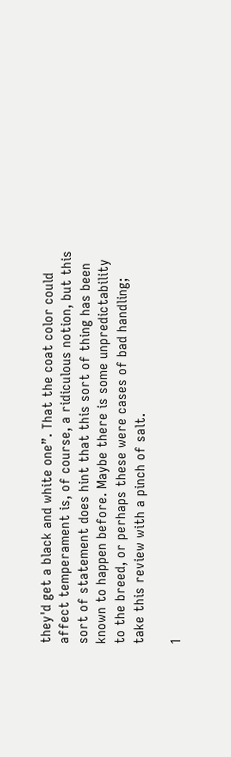they'd get a black and white one”. That the coat color could affect temperament is, of course, a ridiculous notion, but this sort of statement does hint that this sort of thing has been known to happen before. Maybe there is some unpredictability to the breed, or perhaps these were cases of bad handling; take this review with a pinch of salt.

1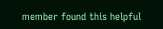member found this helpful